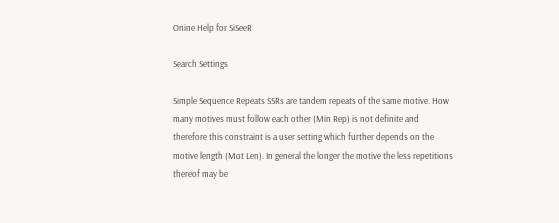Onine Help for SiSeeR

Search Settings

Simple Sequence Repeats SSRs are tandem repeats of the same motive. How many motives must follow each other (Min Rep) is not definite and therefore this constraint is a user setting which further depends on the motive length (Mot Len). In general the longer the motive the less repetitions thereof may be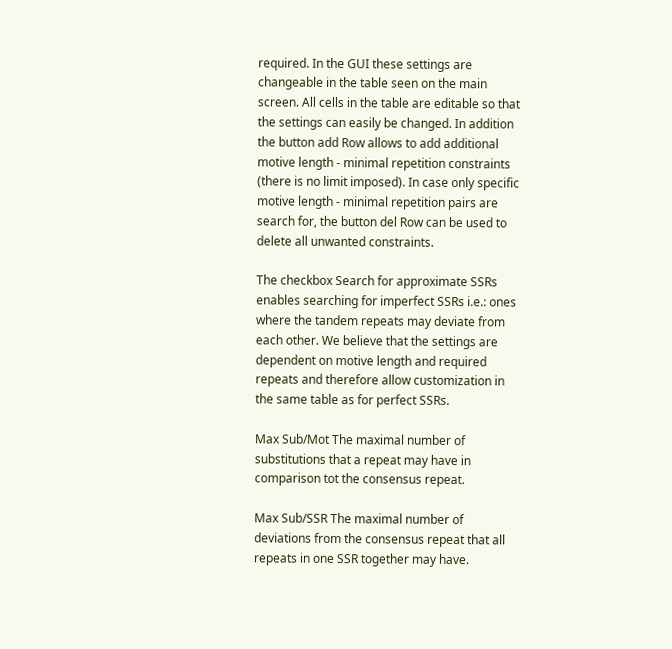required. In the GUI these settings are changeable in the table seen on the main screen. All cells in the table are editable so that the settings can easily be changed. In addition the button add Row allows to add additional motive length - minimal repetition constraints (there is no limit imposed). In case only specific motive length - minimal repetition pairs are search for, the button del Row can be used to delete all unwanted constraints.

The checkbox Search for approximate SSRs enables searching for imperfect SSRs i.e.: ones where the tandem repeats may deviate from each other. We believe that the settings are dependent on motive length and required repeats and therefore allow customization in the same table as for perfect SSRs.

Max Sub/Mot The maximal number of substitutions that a repeat may have in comparison tot the consensus repeat.

Max Sub/SSR The maximal number of deviations from the consensus repeat that all repeats in one SSR together may have.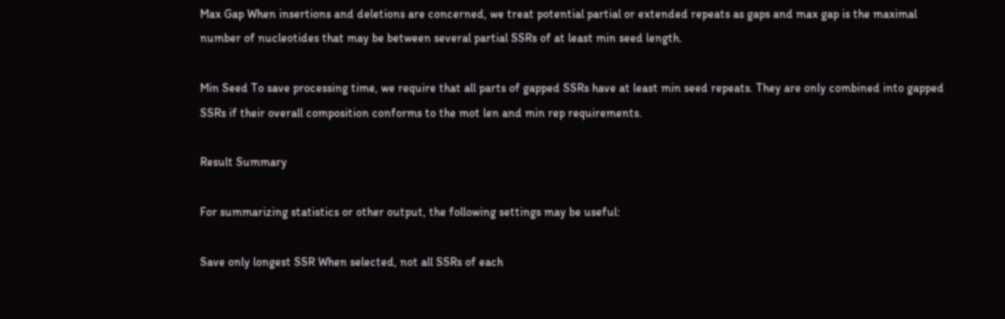Max Gap When insertions and deletions are concerned, we treat potential partial or extended repeats as gaps and max gap is the maximal number of nucleotides that may be between several partial SSRs of at least min seed length.

Min Seed To save processing time, we require that all parts of gapped SSRs have at least min seed repeats. They are only combined into gapped SSRs if their overall composition conforms to the mot len and min rep requirements.

Result Summary

For summarizing statistics or other output, the following settings may be useful:

Save only longest SSR When selected, not all SSRs of each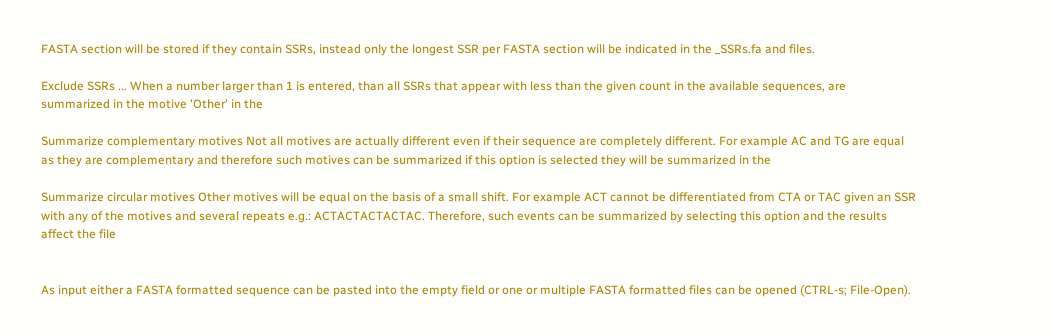FASTA section will be stored if they contain SSRs, instead only the longest SSR per FASTA section will be indicated in the _SSRs.fa and files.

Exclude SSRs ... When a number larger than 1 is entered, than all SSRs that appear with less than the given count in the available sequences, are summarized in the motive 'Other' in the

Summarize complementary motives Not all motives are actually different even if their sequence are completely different. For example AC and TG are equal as they are complementary and therefore such motives can be summarized if this option is selected they will be summarized in the

Summarize circular motives Other motives will be equal on the basis of a small shift. For example ACT cannot be differentiated from CTA or TAC given an SSR with any of the motives and several repeats e.g.: ACTACTACTACTAC. Therefore, such events can be summarized by selecting this option and the results affect the file


As input either a FASTA formatted sequence can be pasted into the empty field or one or multiple FASTA formatted files can be opened (CTRL-s; File-Open).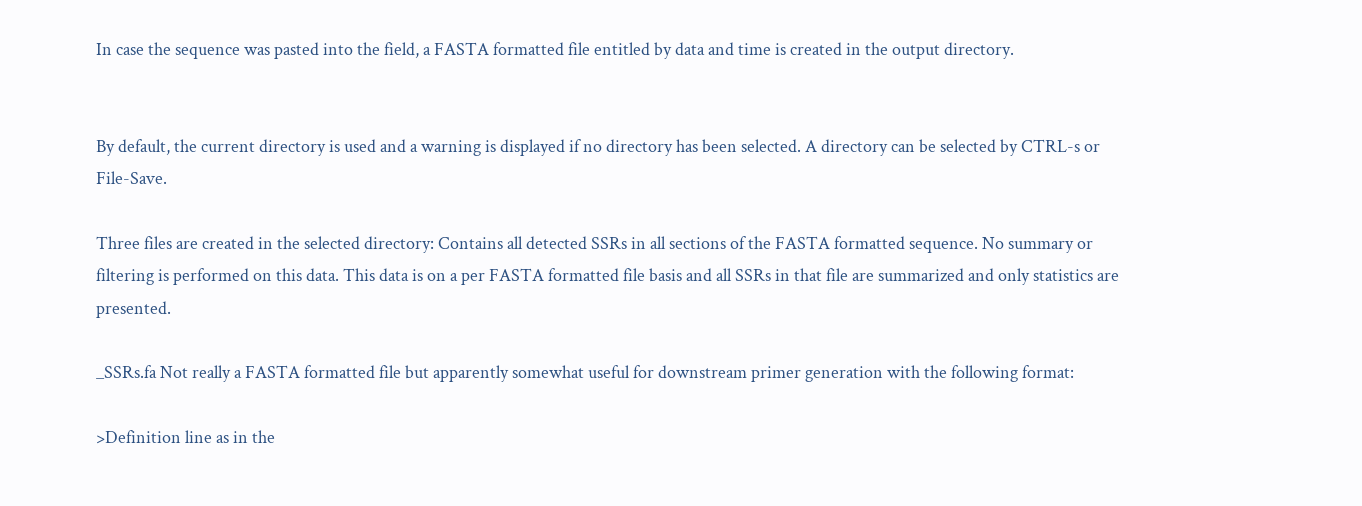In case the sequence was pasted into the field, a FASTA formatted file entitled by data and time is created in the output directory.


By default, the current directory is used and a warning is displayed if no directory has been selected. A directory can be selected by CTRL-s or File-Save.

Three files are created in the selected directory: Contains all detected SSRs in all sections of the FASTA formatted sequence. No summary or filtering is performed on this data. This data is on a per FASTA formatted file basis and all SSRs in that file are summarized and only statistics are presented.

_SSRs.fa Not really a FASTA formatted file but apparently somewhat useful for downstream primer generation with the following format:

>Definition line as in the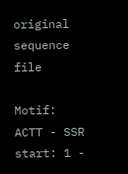original sequence file

Motif: ACTT - SSR start: 1 -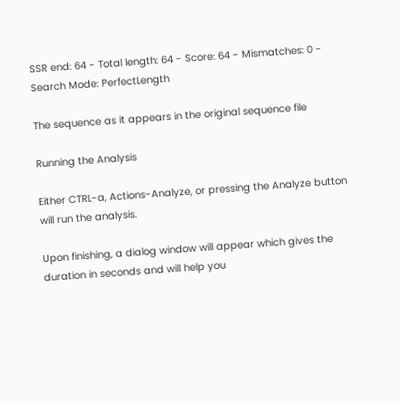SSR end: 64 - Total length: 64 - Score: 64 - Mismatches: 0 - Search Mode: PerfectLength

The sequence as it appears in the original sequence file

Running the Analysis

Either CTRL-a, Actions-Analyze, or pressing the Analyze button will run the analysis.

Upon finishing, a dialog window will appear which gives the duration in seconds and will help you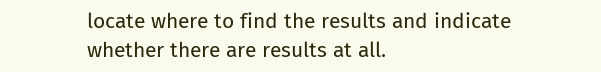locate where to find the results and indicate whether there are results at all.